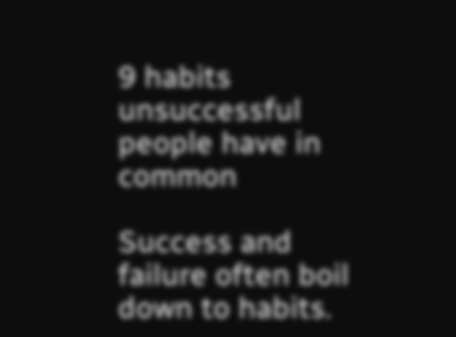9 habits unsuccessful people have in common

Success and failure often boil down to habits.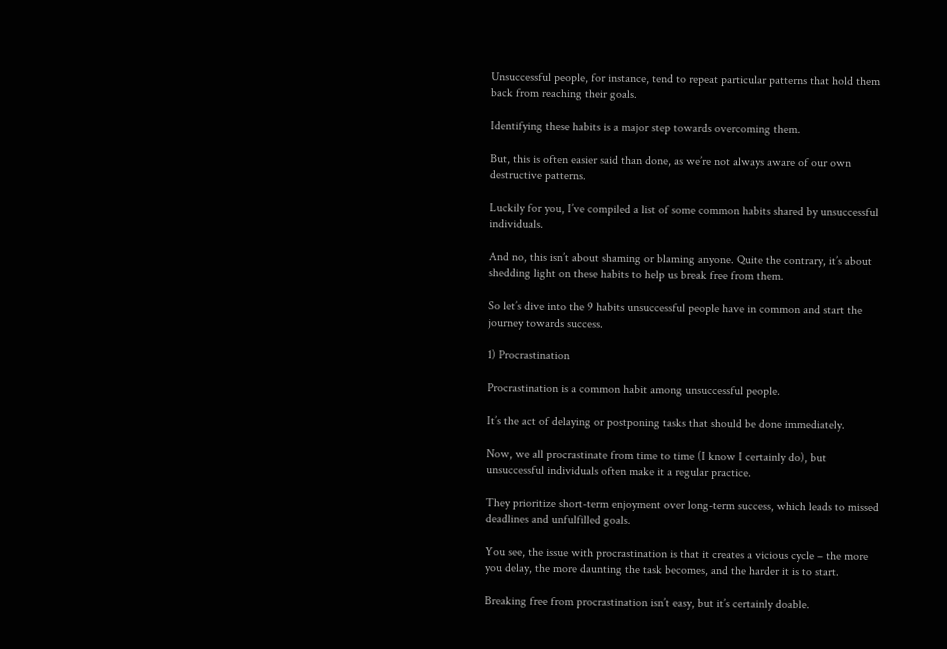Unsuccessful people, for instance, tend to repeat particular patterns that hold them back from reaching their goals.

Identifying these habits is a major step towards overcoming them.

But, this is often easier said than done, as we’re not always aware of our own destructive patterns.

Luckily for you, I’ve compiled a list of some common habits shared by unsuccessful individuals.

And no, this isn’t about shaming or blaming anyone. Quite the contrary, it’s about shedding light on these habits to help us break free from them.

So let’s dive into the 9 habits unsuccessful people have in common and start the journey towards success.

1) Procrastination

Procrastination is a common habit among unsuccessful people.

It’s the act of delaying or postponing tasks that should be done immediately.

Now, we all procrastinate from time to time (I know I certainly do), but unsuccessful individuals often make it a regular practice.

They prioritize short-term enjoyment over long-term success, which leads to missed deadlines and unfulfilled goals.

You see, the issue with procrastination is that it creates a vicious cycle – the more you delay, the more daunting the task becomes, and the harder it is to start.

Breaking free from procrastination isn’t easy, but it’s certainly doable.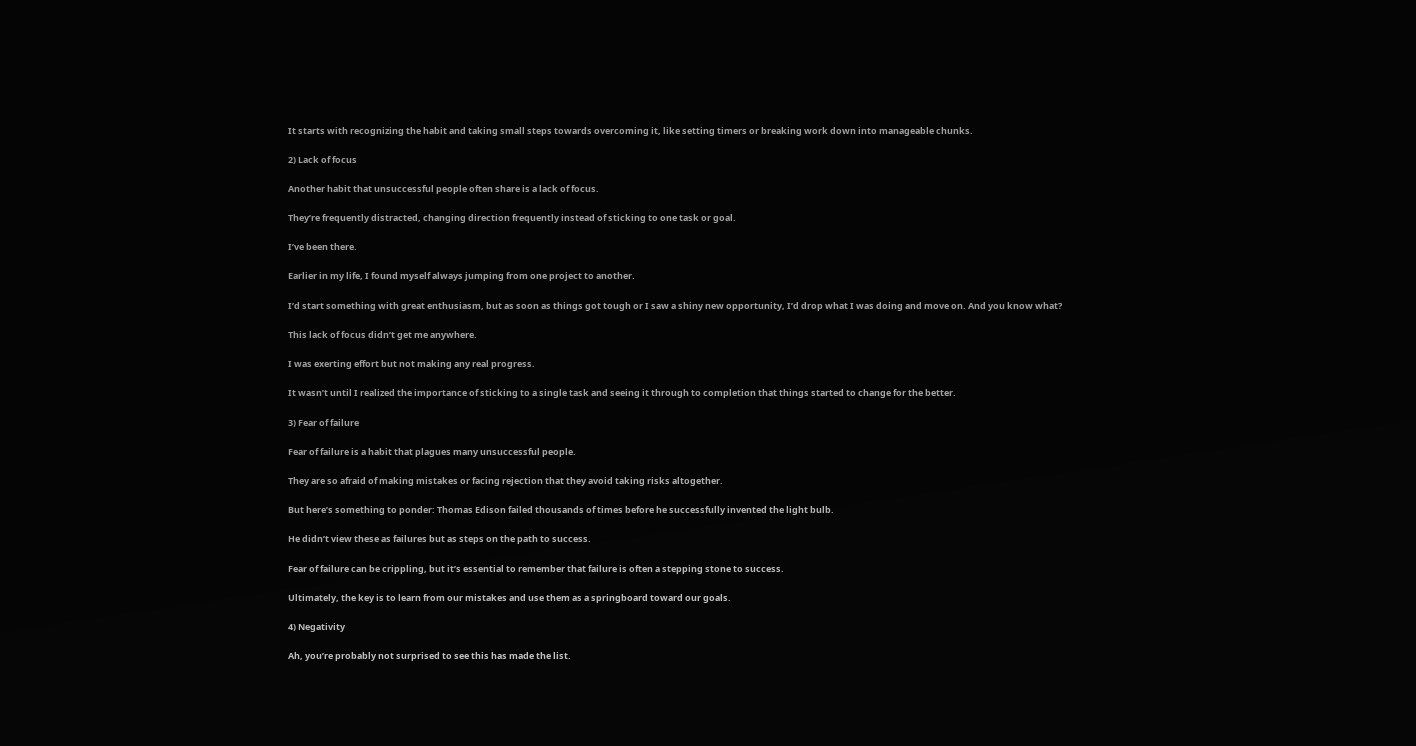It starts with recognizing the habit and taking small steps towards overcoming it, like setting timers or breaking work down into manageable chunks.

2) Lack of focus

Another habit that unsuccessful people often share is a lack of focus.

They’re frequently distracted, changing direction frequently instead of sticking to one task or goal.

I’ve been there.

Earlier in my life, I found myself always jumping from one project to another.

I’d start something with great enthusiasm, but as soon as things got tough or I saw a shiny new opportunity, I’d drop what I was doing and move on. And you know what?

This lack of focus didn’t get me anywhere.

I was exerting effort but not making any real progress.

It wasn’t until I realized the importance of sticking to a single task and seeing it through to completion that things started to change for the better.

3) Fear of failure

Fear of failure is a habit that plagues many unsuccessful people.

They are so afraid of making mistakes or facing rejection that they avoid taking risks altogether.

But here’s something to ponder: Thomas Edison failed thousands of times before he successfully invented the light bulb.

He didn’t view these as failures but as steps on the path to success.

Fear of failure can be crippling, but it’s essential to remember that failure is often a stepping stone to success.

Ultimately, the key is to learn from our mistakes and use them as a springboard toward our goals.

4) Negativity

Ah, you’re probably not surprised to see this has made the list.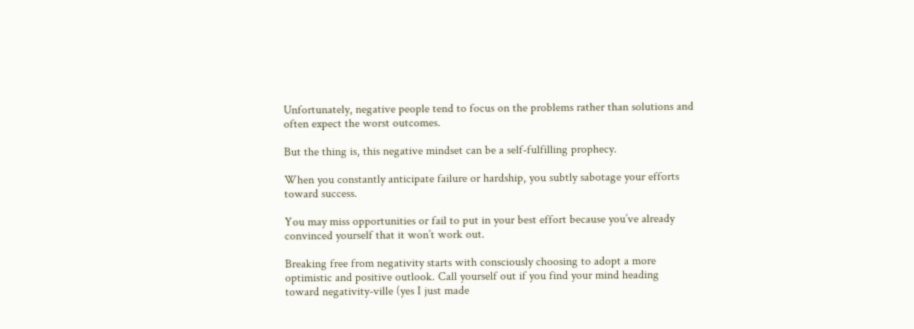Unfortunately, negative people tend to focus on the problems rather than solutions and often expect the worst outcomes.

But the thing is, this negative mindset can be a self-fulfilling prophecy.

When you constantly anticipate failure or hardship, you subtly sabotage your efforts toward success.

You may miss opportunities or fail to put in your best effort because you’ve already convinced yourself that it won’t work out.

Breaking free from negativity starts with consciously choosing to adopt a more optimistic and positive outlook. Call yourself out if you find your mind heading toward negativity-ville (yes I just made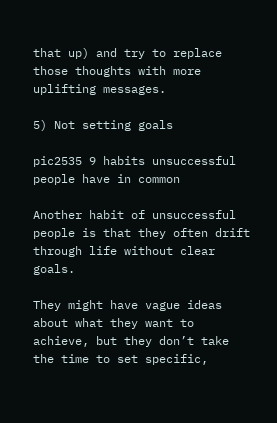that up) and try to replace those thoughts with more uplifting messages.

5) Not setting goals

pic2535 9 habits unsuccessful people have in common

Another habit of unsuccessful people is that they often drift through life without clear goals.

They might have vague ideas about what they want to achieve, but they don’t take the time to set specific,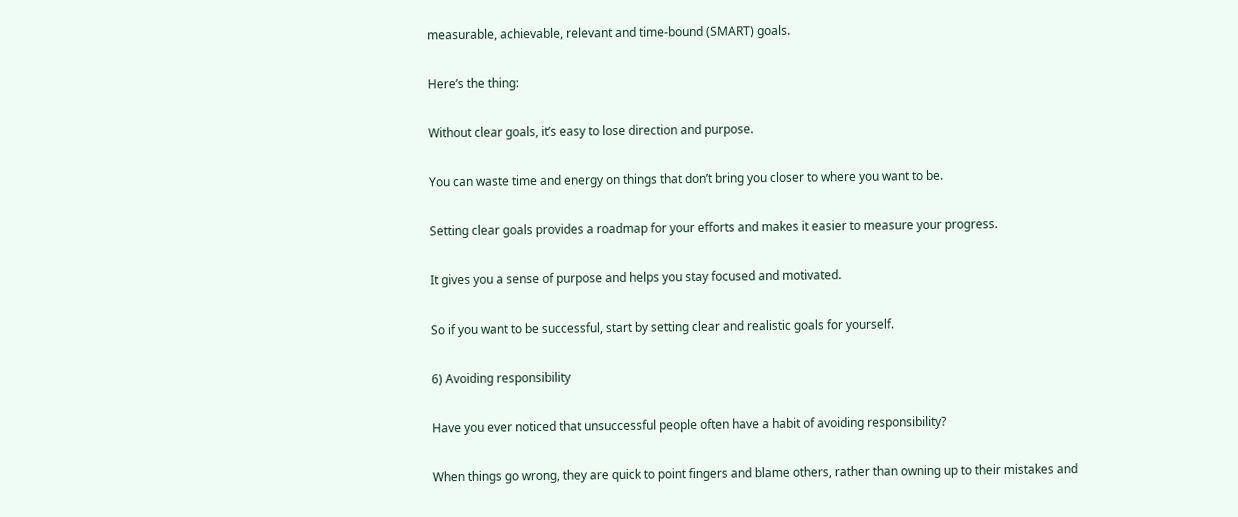measurable, achievable, relevant and time-bound (SMART) goals.

Here’s the thing:

Without clear goals, it’s easy to lose direction and purpose.

You can waste time and energy on things that don’t bring you closer to where you want to be.

Setting clear goals provides a roadmap for your efforts and makes it easier to measure your progress.

It gives you a sense of purpose and helps you stay focused and motivated.

So if you want to be successful, start by setting clear and realistic goals for yourself.

6) Avoiding responsibility

Have you ever noticed that unsuccessful people often have a habit of avoiding responsibility?

When things go wrong, they are quick to point fingers and blame others, rather than owning up to their mistakes and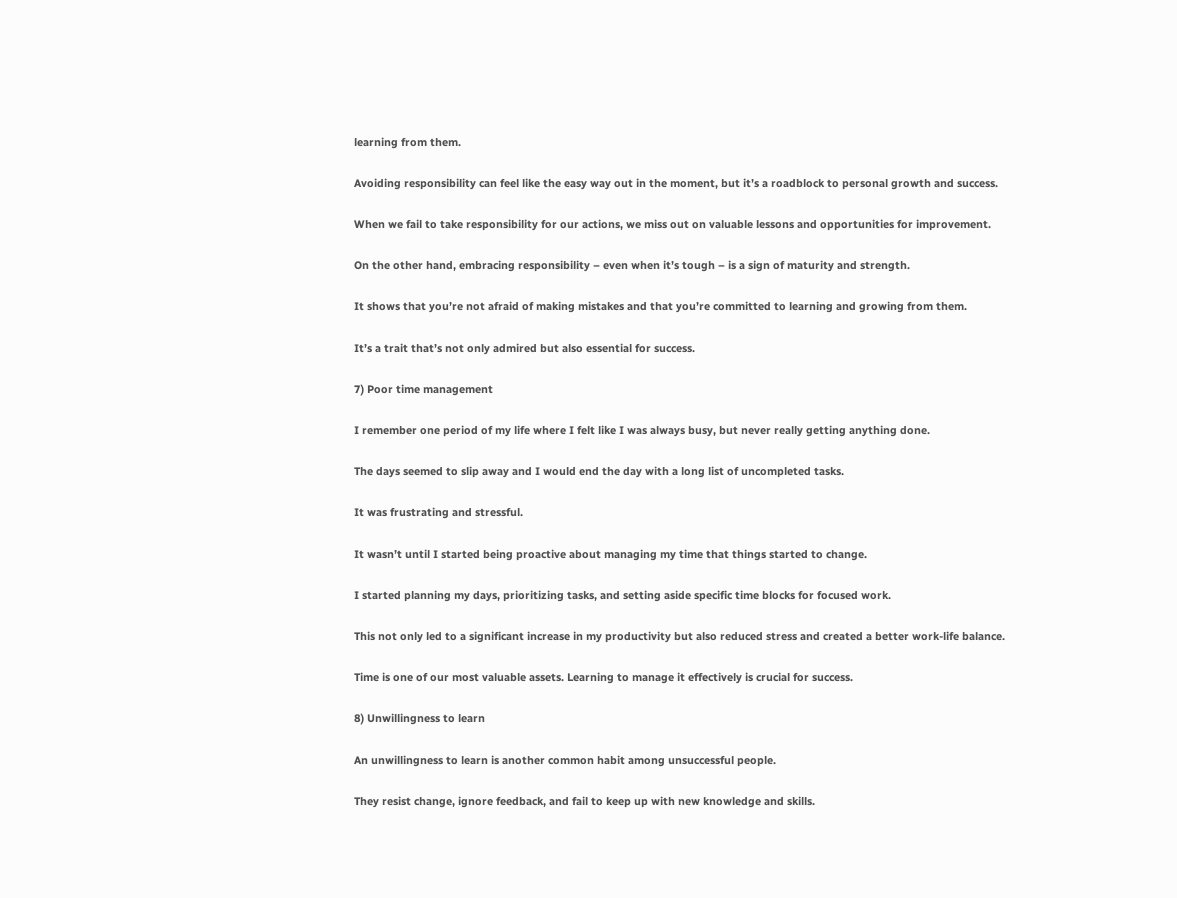learning from them.

Avoiding responsibility can feel like the easy way out in the moment, but it’s a roadblock to personal growth and success.

When we fail to take responsibility for our actions, we miss out on valuable lessons and opportunities for improvement.

On the other hand, embracing responsibility – even when it’s tough – is a sign of maturity and strength.

It shows that you’re not afraid of making mistakes and that you’re committed to learning and growing from them.

It’s a trait that’s not only admired but also essential for success.

7) Poor time management

I remember one period of my life where I felt like I was always busy, but never really getting anything done.

The days seemed to slip away and I would end the day with a long list of uncompleted tasks.

It was frustrating and stressful.

It wasn’t until I started being proactive about managing my time that things started to change.

I started planning my days, prioritizing tasks, and setting aside specific time blocks for focused work.

This not only led to a significant increase in my productivity but also reduced stress and created a better work-life balance.

Time is one of our most valuable assets. Learning to manage it effectively is crucial for success.

8) Unwillingness to learn

An unwillingness to learn is another common habit among unsuccessful people.

They resist change, ignore feedback, and fail to keep up with new knowledge and skills.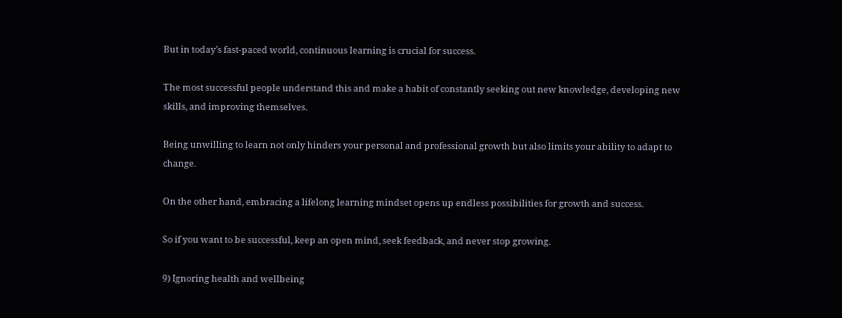But in today’s fast-paced world, continuous learning is crucial for success.

The most successful people understand this and make a habit of constantly seeking out new knowledge, developing new skills, and improving themselves.

Being unwilling to learn not only hinders your personal and professional growth but also limits your ability to adapt to change.

On the other hand, embracing a lifelong learning mindset opens up endless possibilities for growth and success.

So if you want to be successful, keep an open mind, seek feedback, and never stop growing.

9) Ignoring health and wellbeing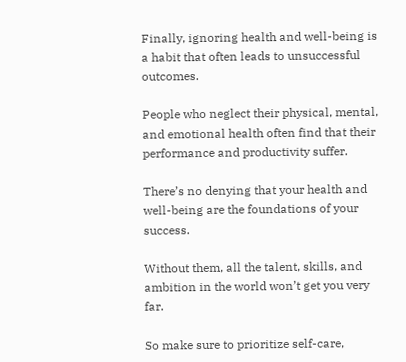Finally, ignoring health and well-being is a habit that often leads to unsuccessful outcomes.

People who neglect their physical, mental, and emotional health often find that their performance and productivity suffer.

There’s no denying that your health and well-being are the foundations of your success.

Without them, all the talent, skills, and ambition in the world won’t get you very far.

So make sure to prioritize self-care,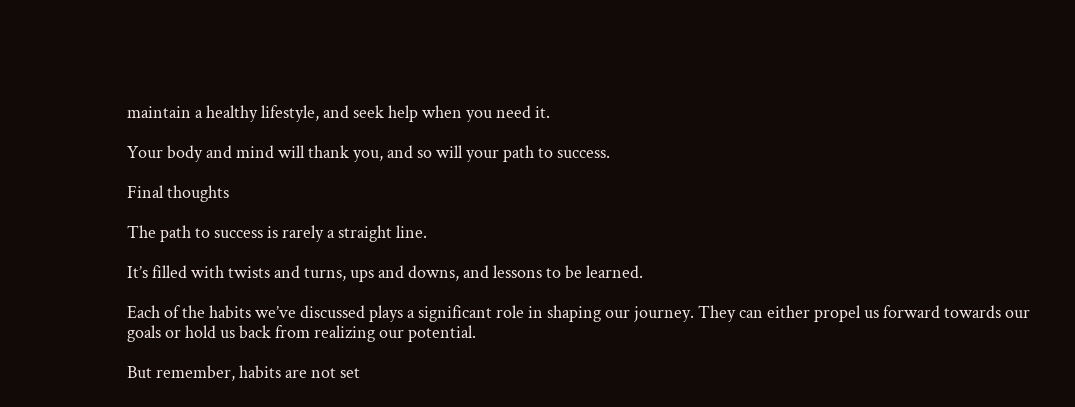maintain a healthy lifestyle, and seek help when you need it.

Your body and mind will thank you, and so will your path to success.

Final thoughts

The path to success is rarely a straight line.

It’s filled with twists and turns, ups and downs, and lessons to be learned.

Each of the habits we’ve discussed plays a significant role in shaping our journey. They can either propel us forward towards our goals or hold us back from realizing our potential.

But remember, habits are not set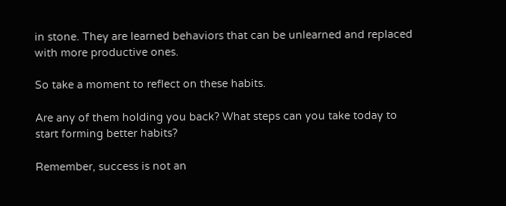in stone. They are learned behaviors that can be unlearned and replaced with more productive ones.

So take a moment to reflect on these habits.

Are any of them holding you back? What steps can you take today to start forming better habits?

Remember, success is not an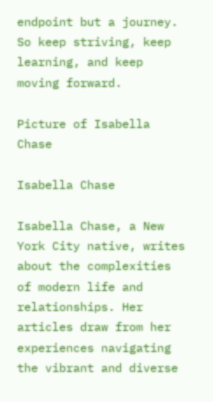endpoint but a journey. So keep striving, keep learning, and keep moving forward.

Picture of Isabella Chase

Isabella Chase

Isabella Chase, a New York City native, writes about the complexities of modern life and relationships. Her articles draw from her experiences navigating the vibrant and diverse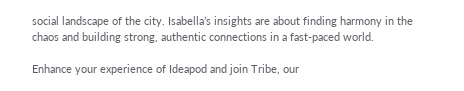social landscape of the city. Isabella’s insights are about finding harmony in the chaos and building strong, authentic connections in a fast-paced world.

Enhance your experience of Ideapod and join Tribe, our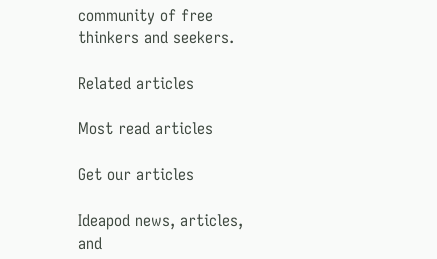community of free thinkers and seekers.

Related articles

Most read articles

Get our articles

Ideapod news, articles, and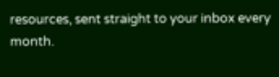resources, sent straight to your inbox every month.